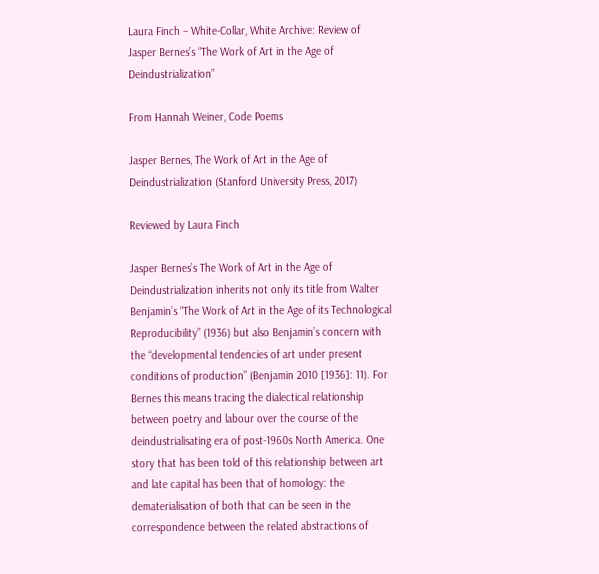Laura Finch – White-Collar, White Archive: Review of Jasper Bernes’s “The Work of Art in the Age of Deindustrialization”

From Hannah Weiner, Code Poems

Jasper Bernes, The Work of Art in the Age of Deindustrialization (Stanford University Press, 2017)

Reviewed by Laura Finch

Jasper Bernes’s The Work of Art in the Age of Deindustrialization inherits not only its title from Walter Benjamin’s “The Work of Art in the Age of its Technological Reproducibility” (1936) but also Benjamin’s concern with the “developmental tendencies of art under present conditions of production” (Benjamin 2010 [1936]: 11). For Bernes this means tracing the dialectical relationship between poetry and labour over the course of the deindustrialisating era of post-1960s North America. One story that has been told of this relationship between art and late capital has been that of homology: the dematerialisation of both that can be seen in the correspondence between the related abstractions of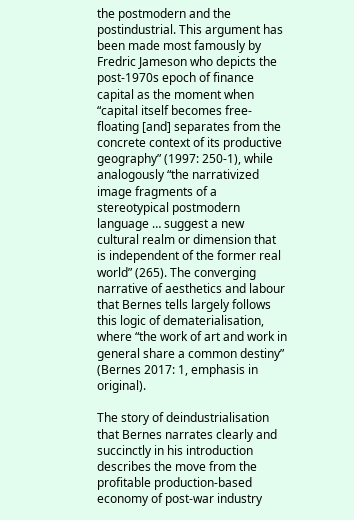the postmodern and the postindustrial. This argument has been made most famously by Fredric Jameson who depicts the post-1970s epoch of finance capital as the moment when “capital itself becomes free-floating [and] separates from the concrete context of its productive geography” (1997: 250-1), while analogously “the narrativized image fragments of a stereotypical postmodern language … suggest a new cultural realm or dimension that is independent of the former real world” (265). The converging narrative of aesthetics and labour that Bernes tells largely follows this logic of dematerialisation, where “the work of art and work in general share a common destiny” (Bernes 2017: 1, emphasis in original).

The story of deindustrialisation that Bernes narrates clearly and succinctly in his introduction describes the move from the profitable production-based economy of post-war industry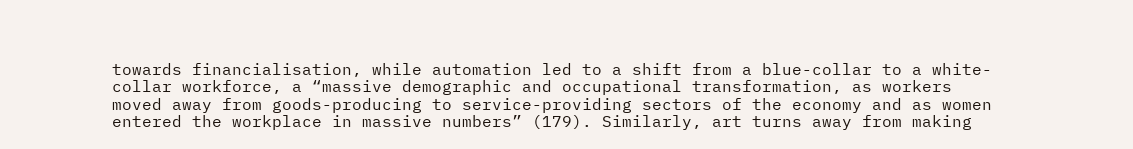towards financialisation, while automation led to a shift from a blue-collar to a white-collar workforce, a “massive demographic and occupational transformation, as workers moved away from goods-producing to service-providing sectors of the economy and as women entered the workplace in massive numbers” (179). Similarly, art turns away from making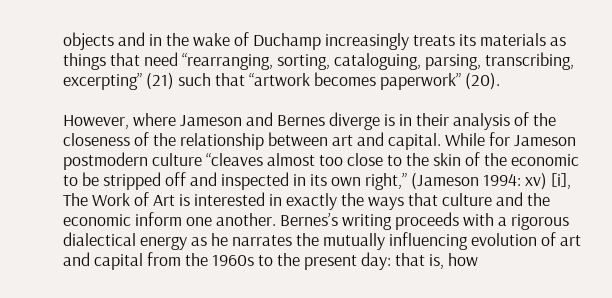objects and in the wake of Duchamp increasingly treats its materials as things that need “rearranging, sorting, cataloguing, parsing, transcribing, excerpting” (21) such that “artwork becomes paperwork” (20).

However, where Jameson and Bernes diverge is in their analysis of the closeness of the relationship between art and capital. While for Jameson postmodern culture “cleaves almost too close to the skin of the economic to be stripped off and inspected in its own right,” (Jameson 1994: xv) [i], The Work of Art is interested in exactly the ways that culture and the economic inform one another. Bernes’s writing proceeds with a rigorous dialectical energy as he narrates the mutually influencing evolution of art and capital from the 1960s to the present day: that is, how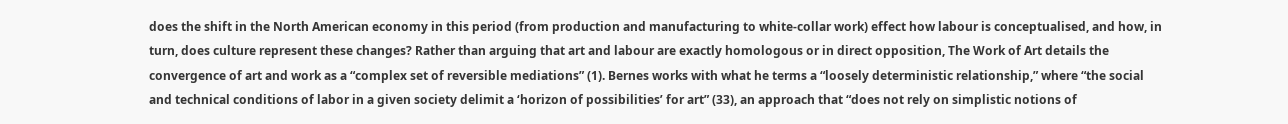does the shift in the North American economy in this period (from production and manufacturing to white-collar work) effect how labour is conceptualised, and how, in turn, does culture represent these changes? Rather than arguing that art and labour are exactly homologous or in direct opposition, The Work of Art details the convergence of art and work as a “complex set of reversible mediations” (1). Bernes works with what he terms a “loosely deterministic relationship,” where “the social and technical conditions of labor in a given society delimit a ‘horizon of possibilities’ for art” (33), an approach that “does not rely on simplistic notions of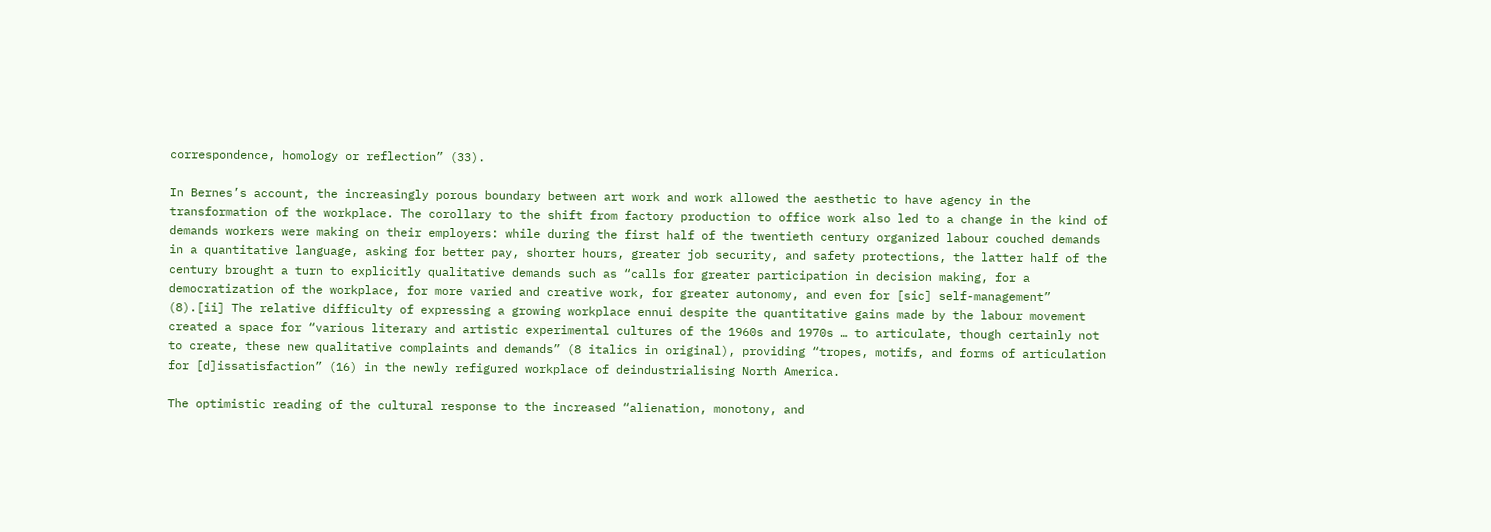correspondence, homology or reflection” (33).

In Bernes’s account, the increasingly porous boundary between art work and work allowed the aesthetic to have agency in the transformation of the workplace. The corollary to the shift from factory production to office work also led to a change in the kind of demands workers were making on their employers: while during the first half of the twentieth century organized labour couched demands in a quantitative language, asking for better pay, shorter hours, greater job security, and safety protections, the latter half of the century brought a turn to explicitly qualitative demands such as “calls for greater participation in decision making, for a democratization of the workplace, for more varied and creative work, for greater autonomy, and even for [sic] self-management” (8).[ii] The relative difficulty of expressing a growing workplace ennui despite the quantitative gains made by the labour movement created a space for “various literary and artistic experimental cultures of the 1960s and 1970s … to articulate, though certainly not to create, these new qualitative complaints and demands” (8 italics in original), providing “tropes, motifs, and forms of articulation for [d]issatisfaction” (16) in the newly refigured workplace of deindustrialising North America.

The optimistic reading of the cultural response to the increased “alienation, monotony, and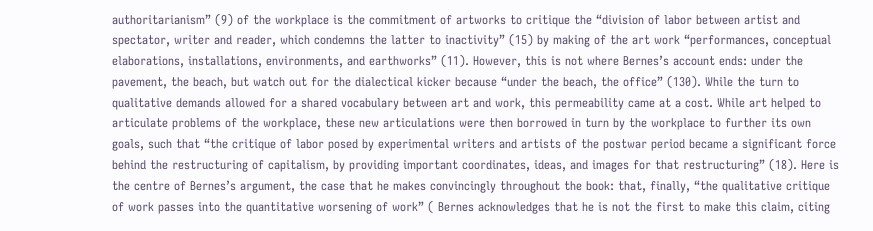authoritarianism” (9) of the workplace is the commitment of artworks to critique the “division of labor between artist and spectator, writer and reader, which condemns the latter to inactivity” (15) by making of the art work “performances, conceptual elaborations, installations, environments, and earthworks” (11). However, this is not where Bernes’s account ends: under the pavement, the beach, but watch out for the dialectical kicker because “under the beach, the office” (130). While the turn to qualitative demands allowed for a shared vocabulary between art and work, this permeability came at a cost. While art helped to articulate problems of the workplace, these new articulations were then borrowed in turn by the workplace to further its own goals, such that “the critique of labor posed by experimental writers and artists of the postwar period became a significant force behind the restructuring of capitalism, by providing important coordinates, ideas, and images for that restructuring” (18). Here is the centre of Bernes’s argument, the case that he makes convincingly throughout the book: that, finally, “the qualitative critique of work passes into the quantitative worsening of work” ( Bernes acknowledges that he is not the first to make this claim, citing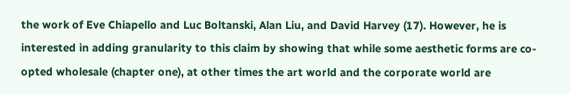the work of Eve Chiapello and Luc Boltanski, Alan Liu, and David Harvey (17). However, he is interested in adding granularity to this claim by showing that while some aesthetic forms are co-opted wholesale (chapter one), at other times the art world and the corporate world are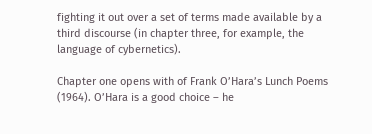fighting it out over a set of terms made available by a third discourse (in chapter three, for example, the language of cybernetics).

Chapter one opens with of Frank O’Hara’s Lunch Poems (1964). O’Hara is a good choice – he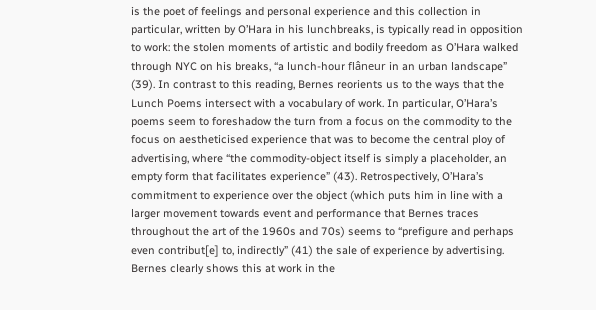is the poet of feelings and personal experience and this collection in particular, written by O’Hara in his lunchbreaks, is typically read in opposition to work: the stolen moments of artistic and bodily freedom as O’Hara walked through NYC on his breaks, “a lunch-hour flâneur in an urban landscape” (39). In contrast to this reading, Bernes reorients us to the ways that the Lunch Poems intersect with a vocabulary of work. In particular, O’Hara’s poems seem to foreshadow the turn from a focus on the commodity to the focus on aestheticised experience that was to become the central ploy of advertising, where “the commodity-object itself is simply a placeholder, an empty form that facilitates experience” (43). Retrospectively, O’Hara’s commitment to experience over the object (which puts him in line with a larger movement towards event and performance that Bernes traces throughout the art of the 1960s and 70s) seems to “prefigure and perhaps even contribut[e] to, indirectly” (41) the sale of experience by advertising. Bernes clearly shows this at work in the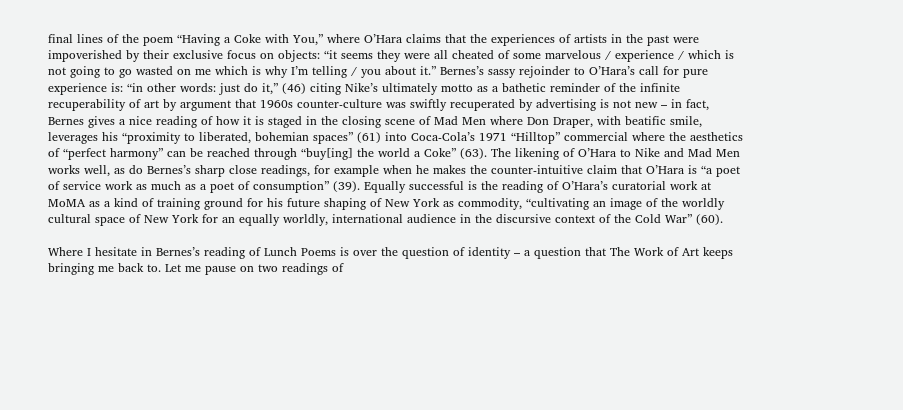final lines of the poem “Having a Coke with You,” where O’Hara claims that the experiences of artists in the past were impoverished by their exclusive focus on objects: “it seems they were all cheated of some marvelous / experience / which is not going to go wasted on me which is why I’m telling / you about it.” Bernes’s sassy rejoinder to O’Hara’s call for pure experience is: “in other words: just do it,” (46) citing Nike’s ultimately motto as a bathetic reminder of the infinite recuperability of art by argument that 1960s counter-culture was swiftly recuperated by advertising is not new – in fact, Bernes gives a nice reading of how it is staged in the closing scene of Mad Men where Don Draper, with beatific smile, leverages his “proximity to liberated, bohemian spaces” (61) into Coca-Cola’s 1971 “Hilltop” commercial where the aesthetics of “perfect harmony” can be reached through “buy[ing] the world a Coke” (63). The likening of O’Hara to Nike and Mad Men works well, as do Bernes’s sharp close readings, for example when he makes the counter-intuitive claim that O’Hara is “a poet of service work as much as a poet of consumption” (39). Equally successful is the reading of O’Hara’s curatorial work at MoMA as a kind of training ground for his future shaping of New York as commodity, “cultivating an image of the worldly cultural space of New York for an equally worldly, international audience in the discursive context of the Cold War” (60).

Where I hesitate in Bernes’s reading of Lunch Poems is over the question of identity – a question that The Work of Art keeps bringing me back to. Let me pause on two readings of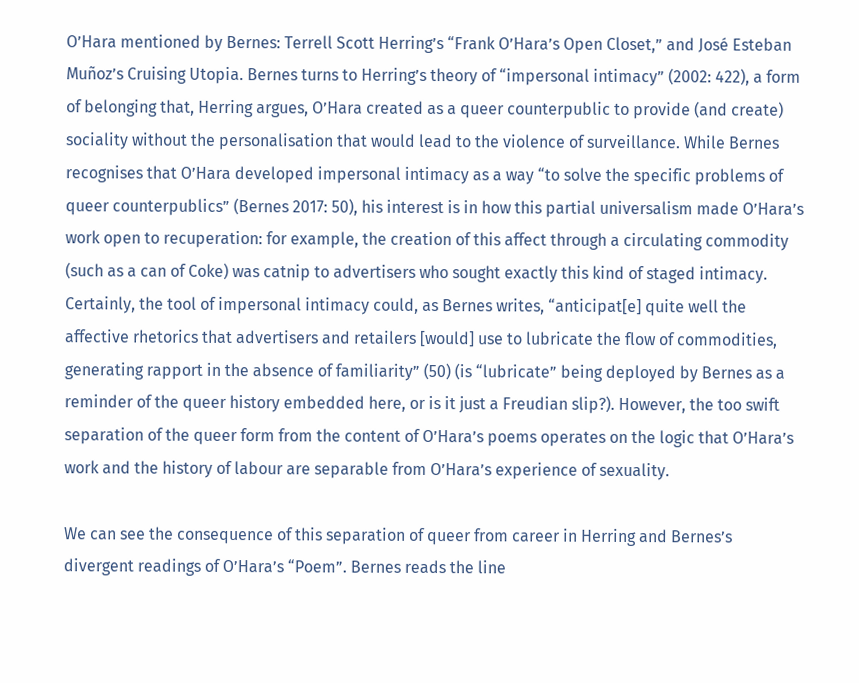O’Hara mentioned by Bernes: Terrell Scott Herring’s “Frank O’Hara’s Open Closet,” and José Esteban Muñoz’s Cruising Utopia. Bernes turns to Herring’s theory of “impersonal intimacy” (2002: 422), a form of belonging that, Herring argues, O’Hara created as a queer counterpublic to provide (and create) sociality without the personalisation that would lead to the violence of surveillance. While Bernes recognises that O’Hara developed impersonal intimacy as a way “to solve the specific problems of queer counterpublics” (Bernes 2017: 50), his interest is in how this partial universalism made O’Hara’s work open to recuperation: for example, the creation of this affect through a circulating commodity (such as a can of Coke) was catnip to advertisers who sought exactly this kind of staged intimacy. Certainly, the tool of impersonal intimacy could, as Bernes writes, “anticipat[e] quite well the affective rhetorics that advertisers and retailers [would] use to lubricate the flow of commodities, generating rapport in the absence of familiarity” (50) (is “lubricate” being deployed by Bernes as a reminder of the queer history embedded here, or is it just a Freudian slip?). However, the too swift separation of the queer form from the content of O’Hara’s poems operates on the logic that O’Hara’s work and the history of labour are separable from O’Hara’s experience of sexuality.

We can see the consequence of this separation of queer from career in Herring and Bernes’s divergent readings of O’Hara’s “Poem”. Bernes reads the line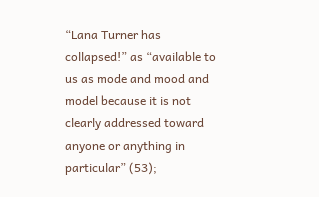“Lana Turner has collapsed!” as “available to us as mode and mood and model because it is not clearly addressed toward anyone or anything in particular” (53);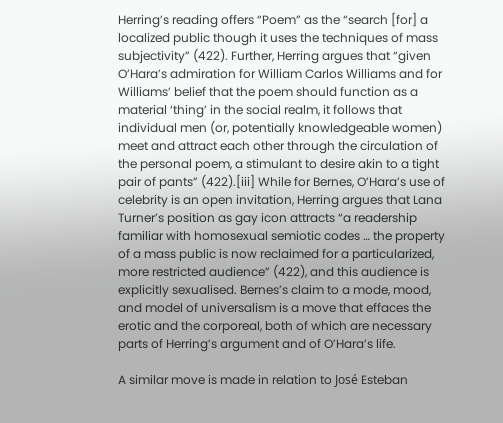Herring’s reading offers “Poem” as the “search [for] a localized public though it uses the techniques of mass subjectivity” (422). Further, Herring argues that “given O’Hara’s admiration for William Carlos Williams and for Williams’ belief that the poem should function as a material ‘thing’ in the social realm, it follows that individual men (or, potentially knowledgeable women) meet and attract each other through the circulation of the personal poem, a stimulant to desire akin to a tight pair of pants” (422).[iii] While for Bernes, O’Hara’s use of celebrity is an open invitation, Herring argues that Lana Turner’s position as gay icon attracts “a readership familiar with homosexual semiotic codes … the property of a mass public is now reclaimed for a particularized, more restricted audience” (422), and this audience is explicitly sexualised. Bernes’s claim to a mode, mood, and model of universalism is a move that effaces the erotic and the corporeal, both of which are necessary parts of Herring’s argument and of O’Hara’s life.

A similar move is made in relation to José Esteban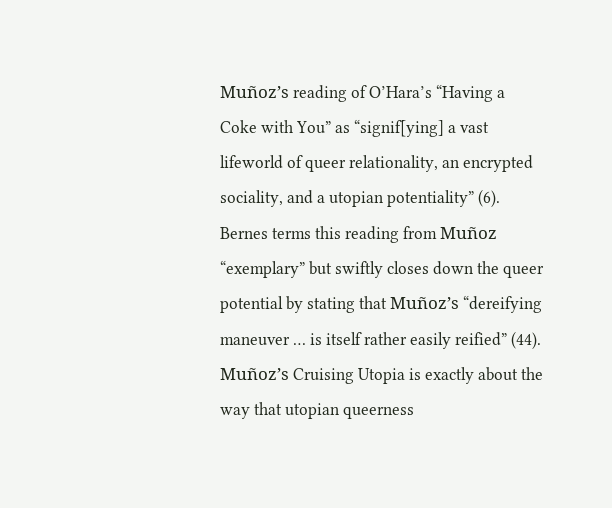Muñoz’s reading of O’Hara’s “Having a Coke with You” as “signif[ying] a vast lifeworld of queer relationality, an encrypted sociality, and a utopian potentiality” (6). Bernes terms this reading from Muñoz “exemplary” but swiftly closes down the queer potential by stating that Muñoz’s “dereifying maneuver … is itself rather easily reified” (44). Muñoz’s Cruising Utopia is exactly about the way that utopian queerness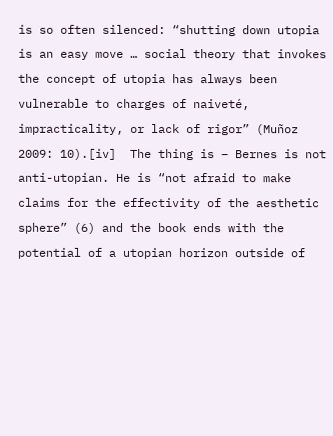is so often silenced: “shutting down utopia is an easy move … social theory that invokes the concept of utopia has always been vulnerable to charges of naiveté, impracticality, or lack of rigor” (Muñoz 2009: 10).[iv]  The thing is – Bernes is not anti-utopian. He is “not afraid to make claims for the effectivity of the aesthetic sphere” (6) and the book ends with the potential of a utopian horizon outside of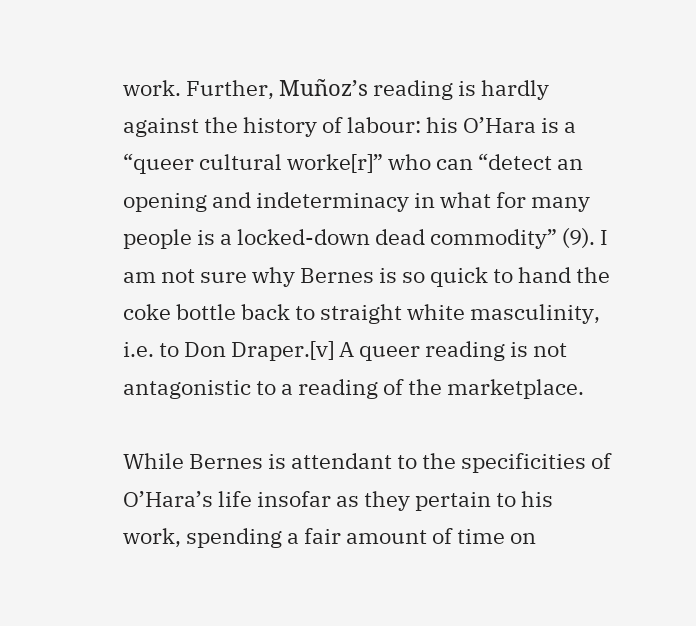work. Further, Muñoz’s reading is hardly against the history of labour: his O’Hara is a “queer cultural worke[r]” who can “detect an opening and indeterminacy in what for many people is a locked-down dead commodity” (9). I am not sure why Bernes is so quick to hand the coke bottle back to straight white masculinity, i.e. to Don Draper.[v] A queer reading is not antagonistic to a reading of the marketplace.

While Bernes is attendant to the specificities of O’Hara’s life insofar as they pertain to his work, spending a fair amount of time on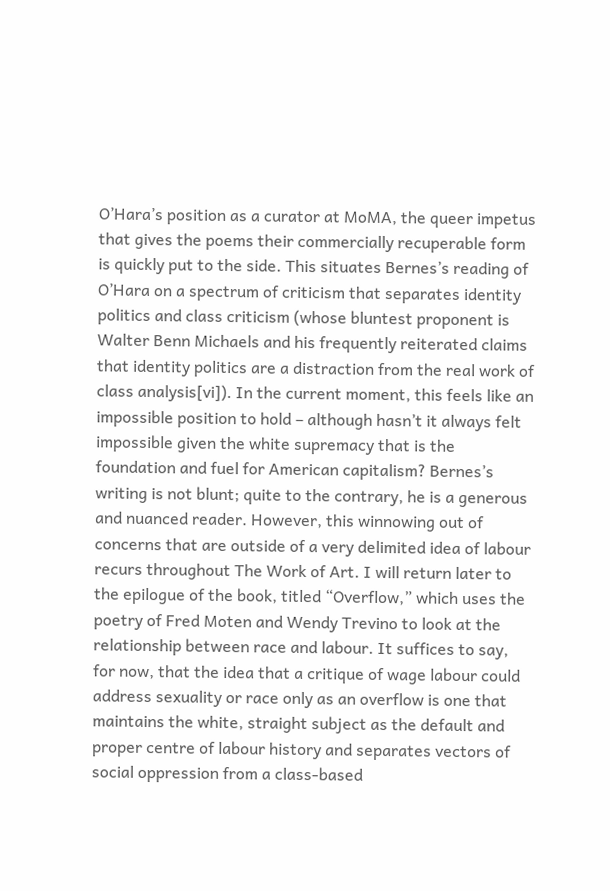O’Hara’s position as a curator at MoMA, the queer impetus that gives the poems their commercially recuperable form is quickly put to the side. This situates Bernes’s reading of O’Hara on a spectrum of criticism that separates identity politics and class criticism (whose bluntest proponent is Walter Benn Michaels and his frequently reiterated claims that identity politics are a distraction from the real work of class analysis[vi]). In the current moment, this feels like an impossible position to hold – although hasn’t it always felt impossible given the white supremacy that is the foundation and fuel for American capitalism? Bernes’s writing is not blunt; quite to the contrary, he is a generous and nuanced reader. However, this winnowing out of concerns that are outside of a very delimited idea of labour recurs throughout The Work of Art. I will return later to the epilogue of the book, titled “Overflow,” which uses the poetry of Fred Moten and Wendy Trevino to look at the relationship between race and labour. It suffices to say, for now, that the idea that a critique of wage labour could address sexuality or race only as an overflow is one that maintains the white, straight subject as the default and proper centre of labour history and separates vectors of social oppression from a class-based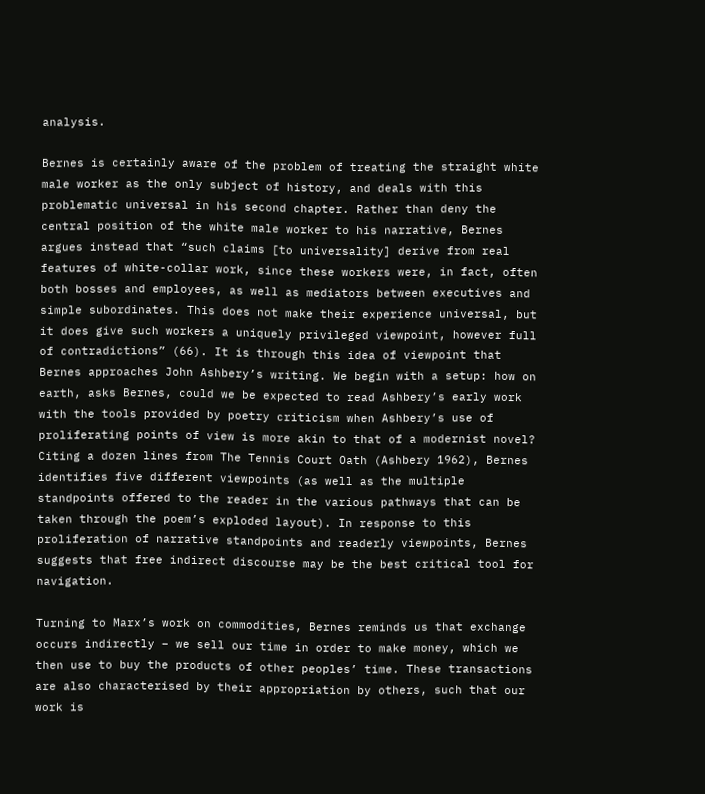analysis.

Bernes is certainly aware of the problem of treating the straight white male worker as the only subject of history, and deals with this problematic universal in his second chapter. Rather than deny the central position of the white male worker to his narrative, Bernes argues instead that “such claims [to universality] derive from real features of white-collar work, since these workers were, in fact, often both bosses and employees, as well as mediators between executives and simple subordinates. This does not make their experience universal, but it does give such workers a uniquely privileged viewpoint, however full of contradictions” (66). It is through this idea of viewpoint that Bernes approaches John Ashbery’s writing. We begin with a setup: how on earth, asks Bernes, could we be expected to read Ashbery’s early work with the tools provided by poetry criticism when Ashbery’s use of proliferating points of view is more akin to that of a modernist novel? Citing a dozen lines from The Tennis Court Oath (Ashbery 1962), Bernes identifies five different viewpoints (as well as the multiple standpoints offered to the reader in the various pathways that can be taken through the poem’s exploded layout). In response to this proliferation of narrative standpoints and readerly viewpoints, Bernes suggests that free indirect discourse may be the best critical tool for navigation.

Turning to Marx’s work on commodities, Bernes reminds us that exchange occurs indirectly – we sell our time in order to make money, which we then use to buy the products of other peoples’ time. These transactions are also characterised by their appropriation by others, such that our work is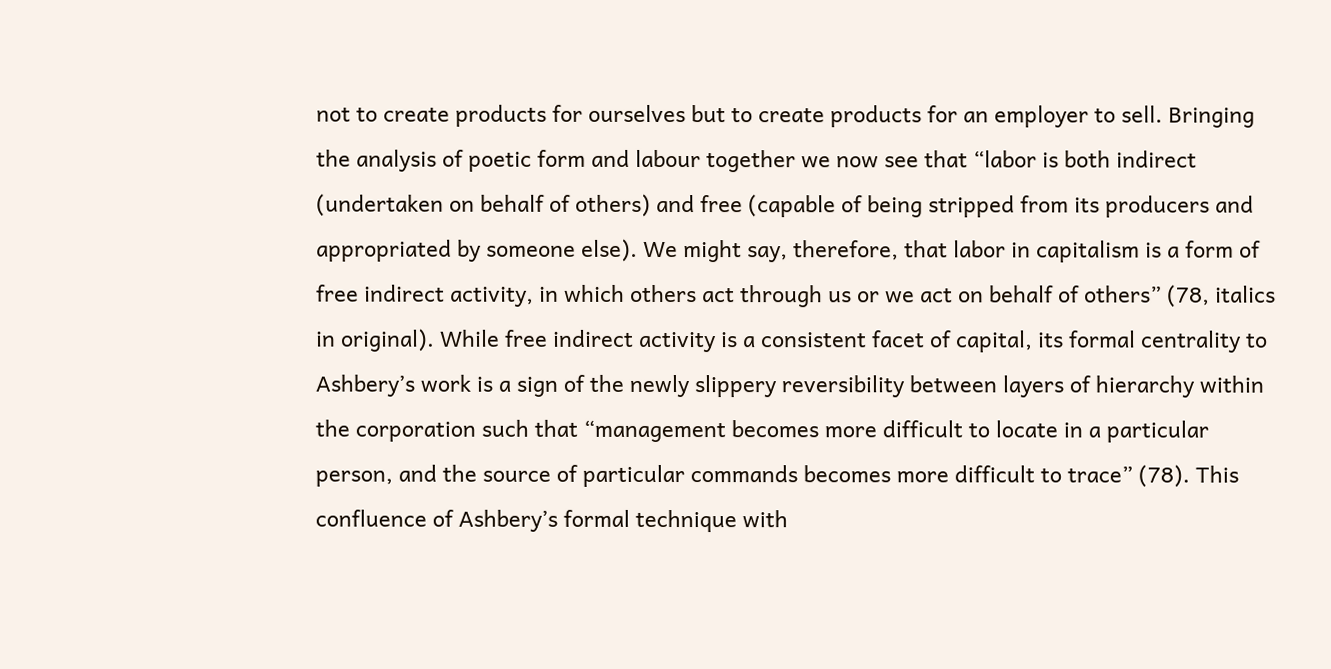not to create products for ourselves but to create products for an employer to sell. Bringing the analysis of poetic form and labour together we now see that “labor is both indirect (undertaken on behalf of others) and free (capable of being stripped from its producers and appropriated by someone else). We might say, therefore, that labor in capitalism is a form of free indirect activity, in which others act through us or we act on behalf of others” (78, italics in original). While free indirect activity is a consistent facet of capital, its formal centrality to Ashbery’s work is a sign of the newly slippery reversibility between layers of hierarchy within the corporation such that “management becomes more difficult to locate in a particular person, and the source of particular commands becomes more difficult to trace” (78). This confluence of Ashbery’s formal technique with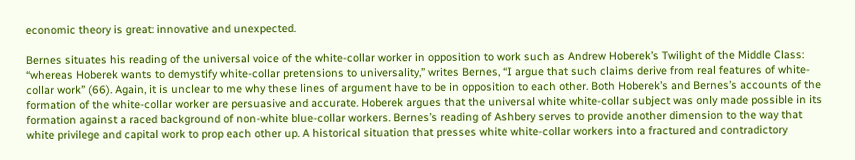economic theory is great: innovative and unexpected.

Bernes situates his reading of the universal voice of the white-collar worker in opposition to work such as Andrew Hoberek’s Twilight of the Middle Class: “whereas Hoberek wants to demystify white-collar pretensions to universality,” writes Bernes, “I argue that such claims derive from real features of white-collar work” (66). Again, it is unclear to me why these lines of argument have to be in opposition to each other. Both Hoberek’s and Bernes’s accounts of the formation of the white-collar worker are persuasive and accurate. Hoberek argues that the universal white white-collar subject was only made possible in its formation against a raced background of non-white blue-collar workers. Bernes’s reading of Ashbery serves to provide another dimension to the way that white privilege and capital work to prop each other up. A historical situation that presses white white-collar workers into a fractured and contradictory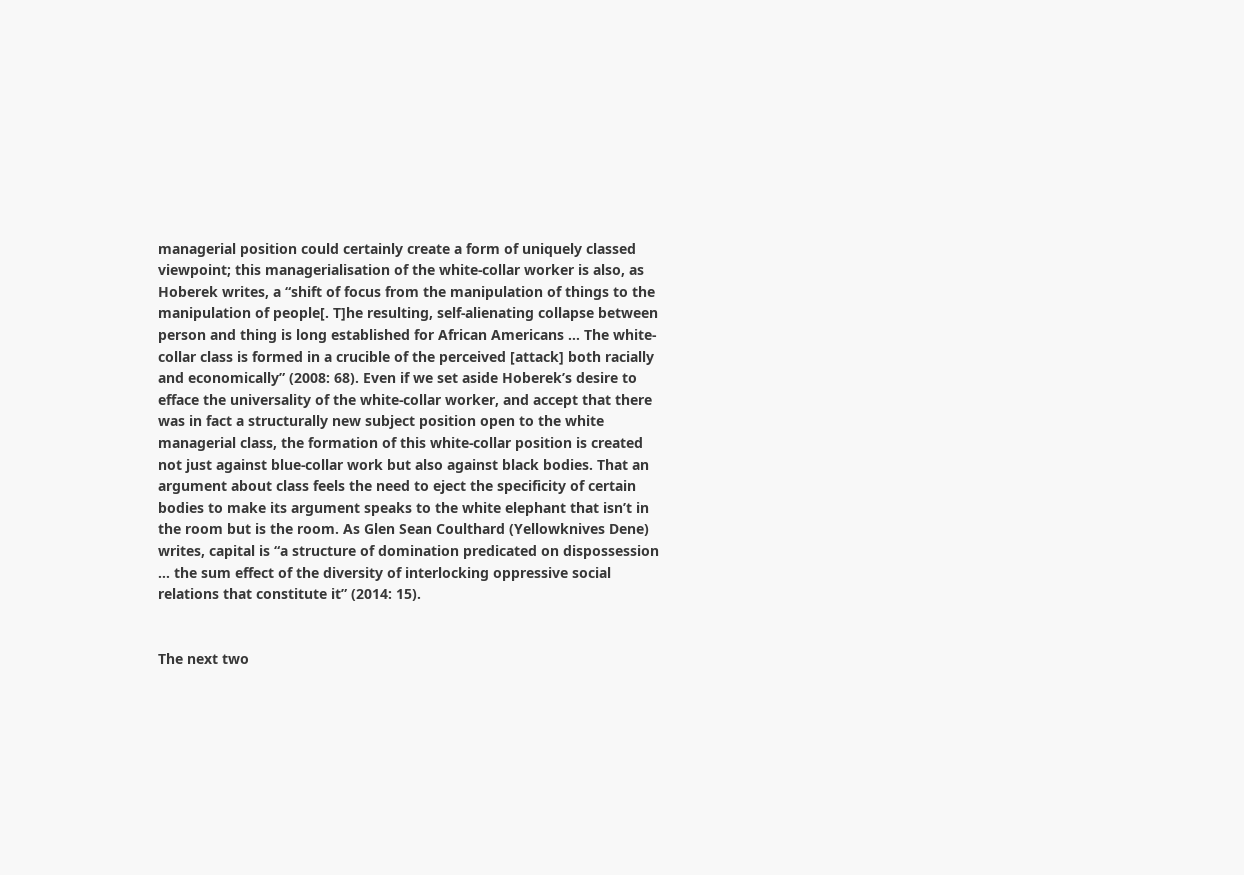managerial position could certainly create a form of uniquely classed viewpoint; this managerialisation of the white-collar worker is also, as Hoberek writes, a “shift of focus from the manipulation of things to the manipulation of people[. T]he resulting, self-alienating collapse between person and thing is long established for African Americans … The white-collar class is formed in a crucible of the perceived [attack] both racially and economically” (2008: 68). Even if we set aside Hoberek’s desire to efface the universality of the white-collar worker, and accept that there was in fact a structurally new subject position open to the white managerial class, the formation of this white-collar position is created not just against blue-collar work but also against black bodies. That an argument about class feels the need to eject the specificity of certain bodies to make its argument speaks to the white elephant that isn’t in the room but is the room. As Glen Sean Coulthard (Yellowknives Dene) writes, capital is “a structure of domination predicated on dispossession … the sum effect of the diversity of interlocking oppressive social relations that constitute it” (2014: 15).


The next two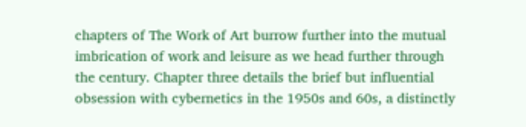chapters of The Work of Art burrow further into the mutual imbrication of work and leisure as we head further through the century. Chapter three details the brief but influential obsession with cybernetics in the 1950s and 60s, a distinctly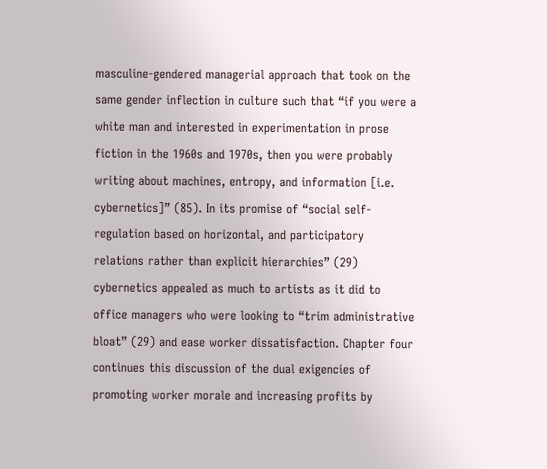masculine-gendered managerial approach that took on the same gender inflection in culture such that “if you were a white man and interested in experimentation in prose fiction in the 1960s and 1970s, then you were probably writing about machines, entropy, and information [i.e. cybernetics]” (85). In its promise of “social self-regulation based on horizontal, and participatory relations rather than explicit hierarchies” (29) cybernetics appealed as much to artists as it did to office managers who were looking to “trim administrative bloat” (29) and ease worker dissatisfaction. Chapter four continues this discussion of the dual exigencies of promoting worker morale and increasing profits by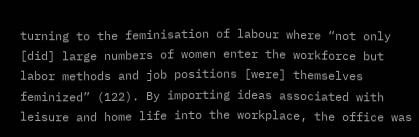turning to the feminisation of labour where “not only [did] large numbers of women enter the workforce but labor methods and job positions [were] themselves feminized” (122). By importing ideas associated with leisure and home life into the workplace, the office was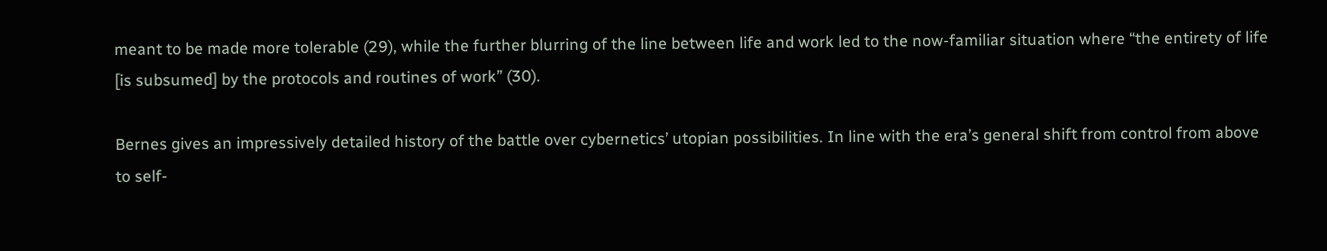meant to be made more tolerable (29), while the further blurring of the line between life and work led to the now-familiar situation where “the entirety of life [is subsumed] by the protocols and routines of work” (30).

Bernes gives an impressively detailed history of the battle over cybernetics’ utopian possibilities. In line with the era’s general shift from control from above to self-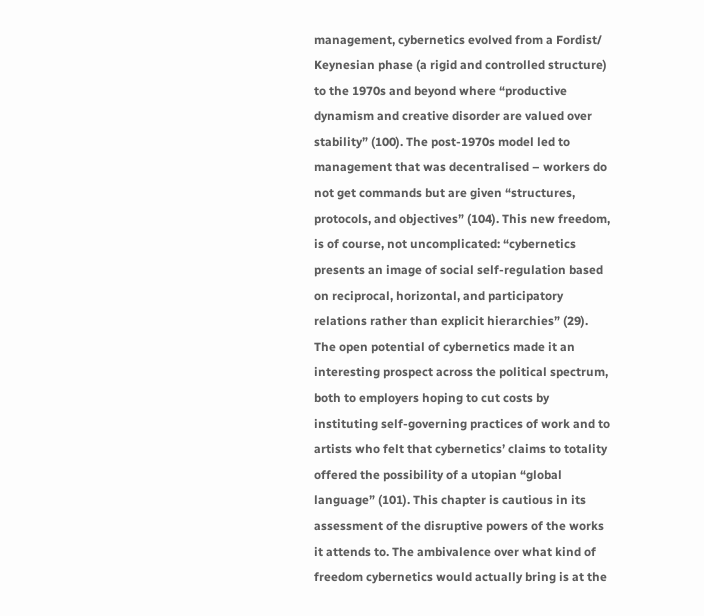management, cybernetics evolved from a Fordist/ Keynesian phase (a rigid and controlled structure) to the 1970s and beyond where “productive dynamism and creative disorder are valued over stability” (100). The post-1970s model led to management that was decentralised – workers do not get commands but are given “structures, protocols, and objectives” (104). This new freedom, is of course, not uncomplicated: “cybernetics presents an image of social self-regulation based on reciprocal, horizontal, and participatory relations rather than explicit hierarchies” (29). The open potential of cybernetics made it an interesting prospect across the political spectrum, both to employers hoping to cut costs by instituting self-governing practices of work and to artists who felt that cybernetics’ claims to totality offered the possibility of a utopian “global language” (101). This chapter is cautious in its assessment of the disruptive powers of the works it attends to. The ambivalence over what kind of freedom cybernetics would actually bring is at the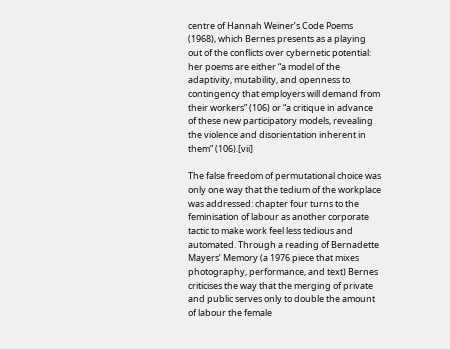centre of Hannah Weiner’s Code Poems (1968), which Bernes presents as a playing out of the conflicts over cybernetic potential: her poems are either “a model of the adaptivity, mutability, and openness to contingency that employers will demand from their workers” (106) or “a critique in advance of these new participatory models, revealing the violence and disorientation inherent in them” (106).[vii]

The false freedom of permutational choice was only one way that the tedium of the workplace was addressed: chapter four turns to the feminisation of labour as another corporate tactic to make work feel less tedious and automated. Through a reading of Bernadette Mayers’ Memory (a 1976 piece that mixes photography, performance, and text) Bernes criticises the way that the merging of private and public serves only to double the amount of labour the female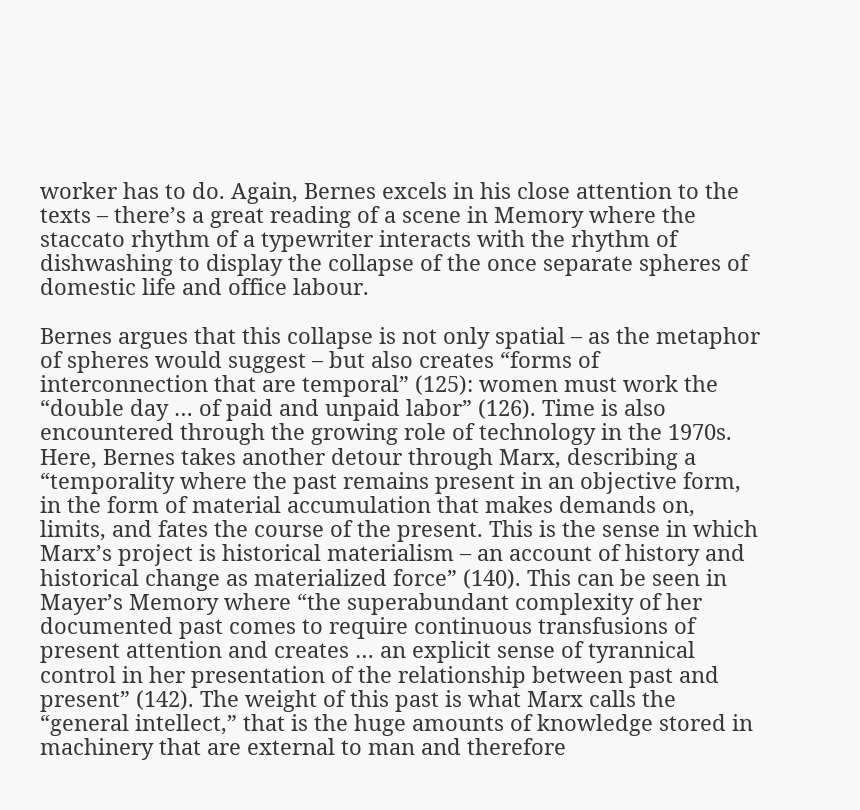worker has to do. Again, Bernes excels in his close attention to the texts – there’s a great reading of a scene in Memory where the staccato rhythm of a typewriter interacts with the rhythm of dishwashing to display the collapse of the once separate spheres of domestic life and office labour.

Bernes argues that this collapse is not only spatial – as the metaphor of spheres would suggest – but also creates “forms of interconnection that are temporal” (125): women must work the “double day … of paid and unpaid labor” (126). Time is also encountered through the growing role of technology in the 1970s. Here, Bernes takes another detour through Marx, describing a “temporality where the past remains present in an objective form, in the form of material accumulation that makes demands on, limits, and fates the course of the present. This is the sense in which Marx’s project is historical materialism – an account of history and historical change as materialized force” (140). This can be seen in Mayer’s Memory where “the superabundant complexity of her documented past comes to require continuous transfusions of present attention and creates … an explicit sense of tyrannical control in her presentation of the relationship between past and present” (142). The weight of this past is what Marx calls the “general intellect,” that is the huge amounts of knowledge stored in machinery that are external to man and therefore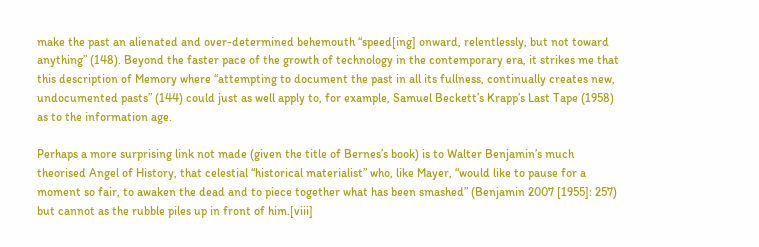make the past an alienated and over-determined behemouth “speed[ing] onward, relentlessly, but not toward anything” (148). Beyond the faster pace of the growth of technology in the contemporary era, it strikes me that this description of Memory where “attempting to document the past in all its fullness, continually creates new, undocumented pasts” (144) could just as well apply to, for example, Samuel Beckett’s Krapp’s Last Tape (1958) as to the information age.

Perhaps a more surprising link not made (given the title of Bernes’s book) is to Walter Benjamin’s much theorised Angel of History, that celestial “historical materialist” who, like Mayer, “would like to pause for a moment so fair, to awaken the dead and to piece together what has been smashed” (Benjamin 2007 [1955]: 257) but cannot as the rubble piles up in front of him.[viii]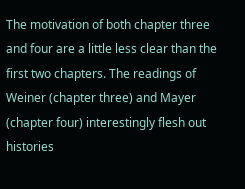The motivation of both chapter three and four are a little less clear than the first two chapters. The readings of Weiner (chapter three) and Mayer (chapter four) interestingly flesh out histories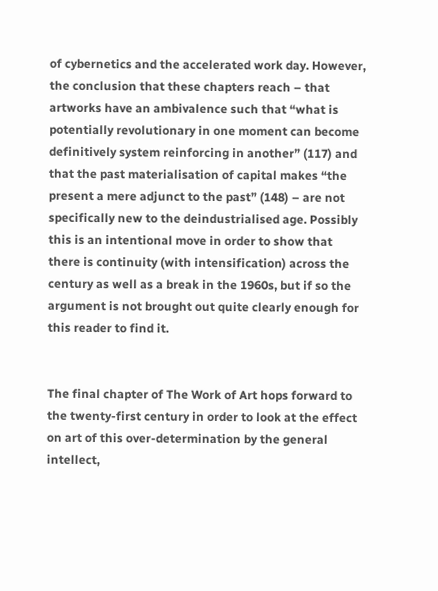of cybernetics and the accelerated work day. However, the conclusion that these chapters reach – that artworks have an ambivalence such that “what is potentially revolutionary in one moment can become definitively system reinforcing in another” (117) and that the past materialisation of capital makes “the present a mere adjunct to the past” (148) – are not specifically new to the deindustrialised age. Possibly this is an intentional move in order to show that there is continuity (with intensification) across the century as well as a break in the 1960s, but if so the argument is not brought out quite clearly enough for this reader to find it.


The final chapter of The Work of Art hops forward to the twenty-first century in order to look at the effect on art of this over-determination by the general intellect,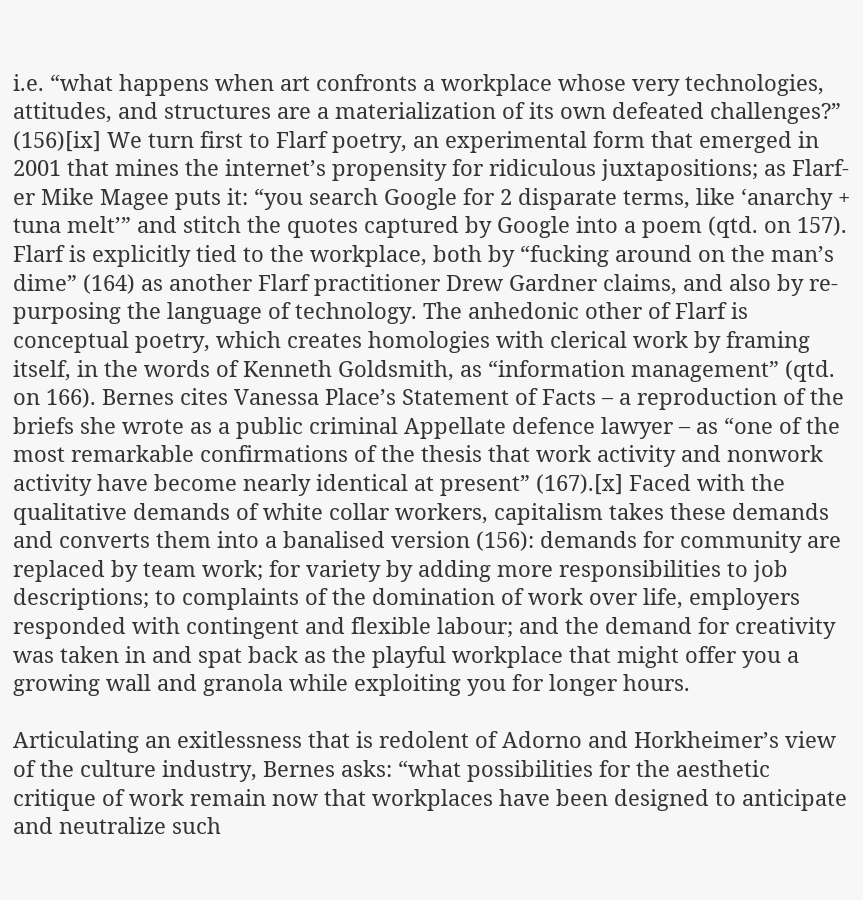i.e. “what happens when art confronts a workplace whose very technologies, attitudes, and structures are a materialization of its own defeated challenges?” (156)[ix] We turn first to Flarf poetry, an experimental form that emerged in 2001 that mines the internet’s propensity for ridiculous juxtapositions; as Flarf-er Mike Magee puts it: “you search Google for 2 disparate terms, like ‘anarchy + tuna melt’” and stitch the quotes captured by Google into a poem (qtd. on 157). Flarf is explicitly tied to the workplace, both by “fucking around on the man’s dime” (164) as another Flarf practitioner Drew Gardner claims, and also by re-purposing the language of technology. The anhedonic other of Flarf is conceptual poetry, which creates homologies with clerical work by framing itself, in the words of Kenneth Goldsmith, as “information management” (qtd. on 166). Bernes cites Vanessa Place’s Statement of Facts – a reproduction of the briefs she wrote as a public criminal Appellate defence lawyer – as “one of the most remarkable confirmations of the thesis that work activity and nonwork activity have become nearly identical at present” (167).[x] Faced with the qualitative demands of white collar workers, capitalism takes these demands and converts them into a banalised version (156): demands for community are replaced by team work; for variety by adding more responsibilities to job descriptions; to complaints of the domination of work over life, employers responded with contingent and flexible labour; and the demand for creativity was taken in and spat back as the playful workplace that might offer you a growing wall and granola while exploiting you for longer hours.

Articulating an exitlessness that is redolent of Adorno and Horkheimer’s view of the culture industry, Bernes asks: “what possibilities for the aesthetic critique of work remain now that workplaces have been designed to anticipate and neutralize such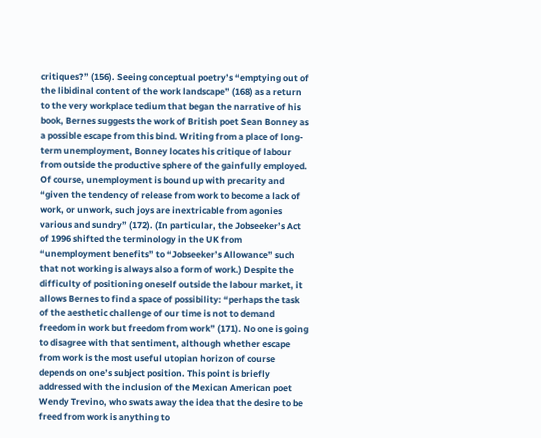critiques?” (156). Seeing conceptual poetry’s “emptying out of the libidinal content of the work landscape” (168) as a return to the very workplace tedium that began the narrative of his book, Bernes suggests the work of British poet Sean Bonney as a possible escape from this bind. Writing from a place of long-term unemployment, Bonney locates his critique of labour from outside the productive sphere of the gainfully employed. Of course, unemployment is bound up with precarity and “given the tendency of release from work to become a lack of work, or unwork, such joys are inextricable from agonies various and sundry” (172). (In particular, the Jobseeker’s Act of 1996 shifted the terminology in the UK from “unemployment benefits” to “Jobseeker’s Allowance” such that not working is always also a form of work.) Despite the difficulty of positioning oneself outside the labour market, it allows Bernes to find a space of possibility: “perhaps the task of the aesthetic challenge of our time is not to demand freedom in work but freedom from work” (171). No one is going to disagree with that sentiment, although whether escape from work is the most useful utopian horizon of course depends on one’s subject position. This point is briefly addressed with the inclusion of the Mexican American poet Wendy Trevino, who swats away the idea that the desire to be freed from work is anything to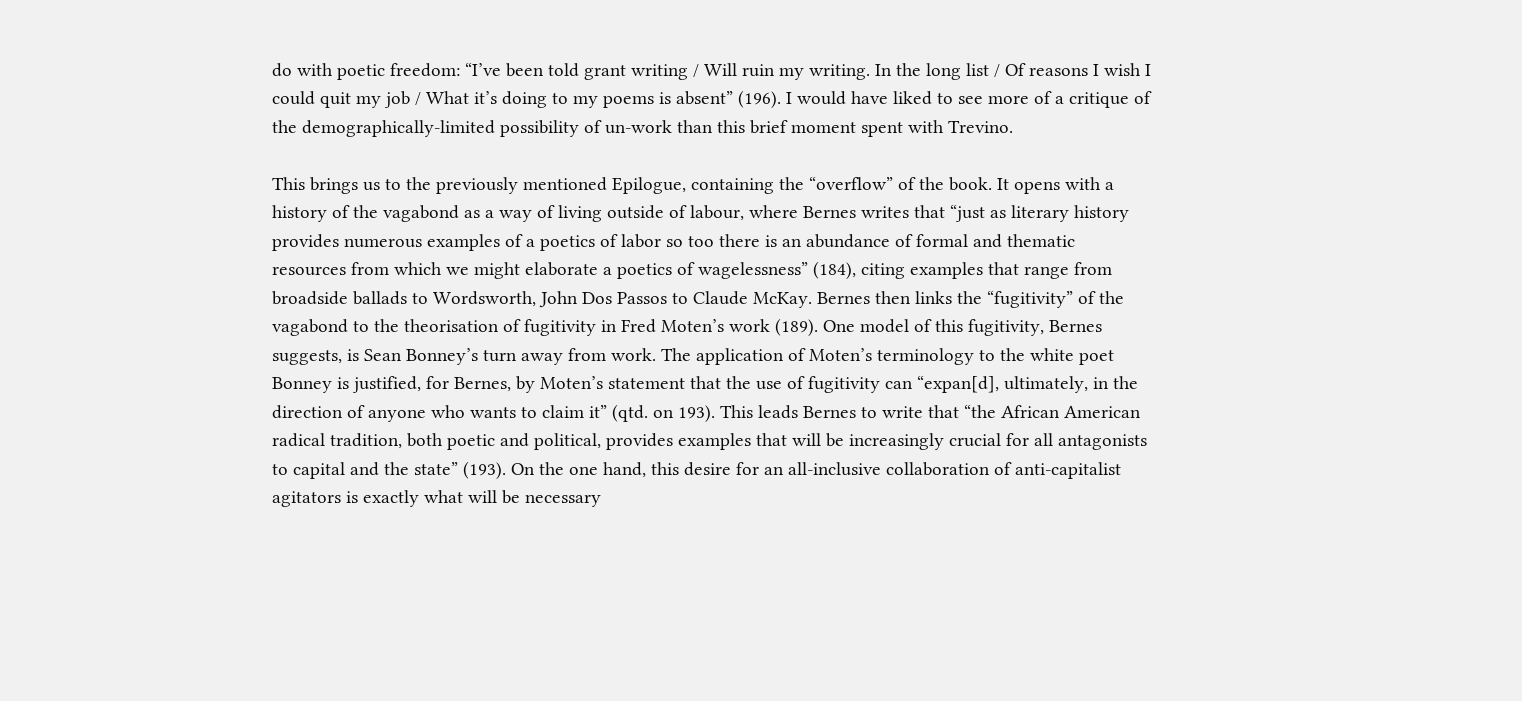do with poetic freedom: “I’ve been told grant writing / Will ruin my writing. In the long list / Of reasons I wish I could quit my job / What it’s doing to my poems is absent” (196). I would have liked to see more of a critique of the demographically-limited possibility of un-work than this brief moment spent with Trevino.

This brings us to the previously mentioned Epilogue, containing the “overflow” of the book. It opens with a history of the vagabond as a way of living outside of labour, where Bernes writes that “just as literary history provides numerous examples of a poetics of labor so too there is an abundance of formal and thematic resources from which we might elaborate a poetics of wagelessness” (184), citing examples that range from broadside ballads to Wordsworth, John Dos Passos to Claude McKay. Bernes then links the “fugitivity” of the vagabond to the theorisation of fugitivity in Fred Moten’s work (189). One model of this fugitivity, Bernes suggests, is Sean Bonney’s turn away from work. The application of Moten’s terminology to the white poet Bonney is justified, for Bernes, by Moten’s statement that the use of fugitivity can “expan[d], ultimately, in the direction of anyone who wants to claim it” (qtd. on 193). This leads Bernes to write that “the African American radical tradition, both poetic and political, provides examples that will be increasingly crucial for all antagonists to capital and the state” (193). On the one hand, this desire for an all-inclusive collaboration of anti-capitalist agitators is exactly what will be necessary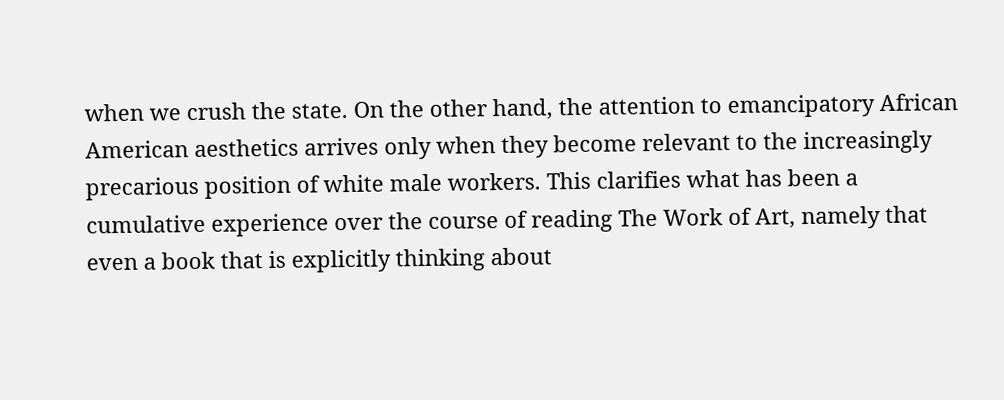when we crush the state. On the other hand, the attention to emancipatory African American aesthetics arrives only when they become relevant to the increasingly precarious position of white male workers. This clarifies what has been a cumulative experience over the course of reading The Work of Art, namely that even a book that is explicitly thinking about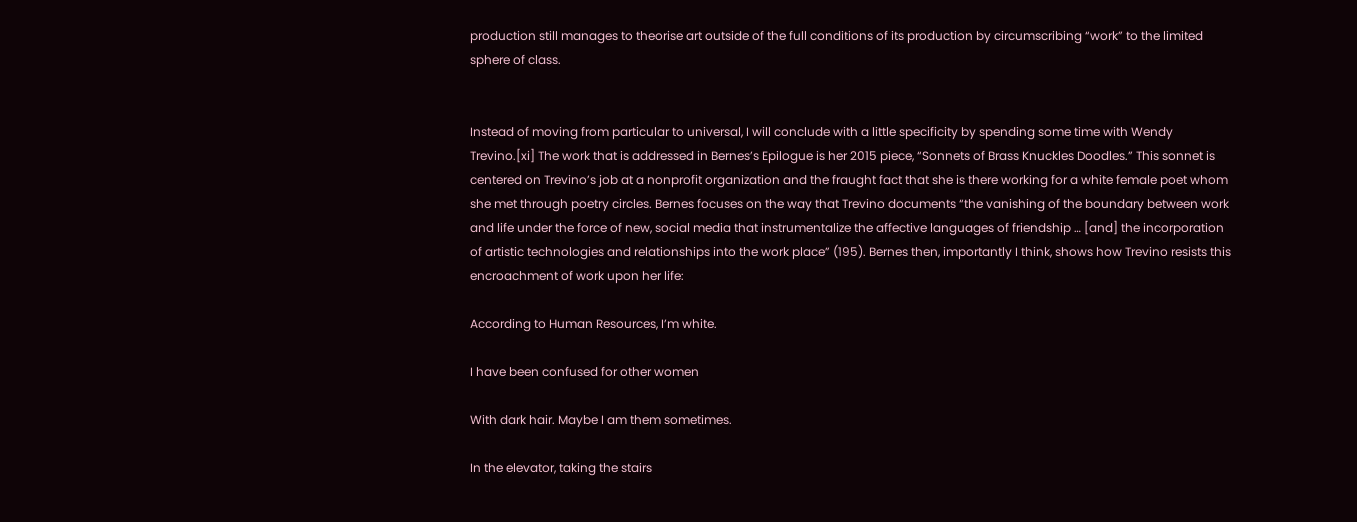production still manages to theorise art outside of the full conditions of its production by circumscribing “work” to the limited sphere of class.


Instead of moving from particular to universal, I will conclude with a little specificity by spending some time with Wendy Trevino.[xi] The work that is addressed in Bernes’s Epilogue is her 2015 piece, “Sonnets of Brass Knuckles Doodles.” This sonnet is centered on Trevino’s job at a nonprofit organization and the fraught fact that she is there working for a white female poet whom she met through poetry circles. Bernes focuses on the way that Trevino documents “the vanishing of the boundary between work and life under the force of new, social media that instrumentalize the affective languages of friendship … [and] the incorporation of artistic technologies and relationships into the work place” (195). Bernes then, importantly I think, shows how Trevino resists this encroachment of work upon her life:

According to Human Resources, I’m white.

I have been confused for other women

With dark hair. Maybe I am them sometimes.

In the elevator, taking the stairs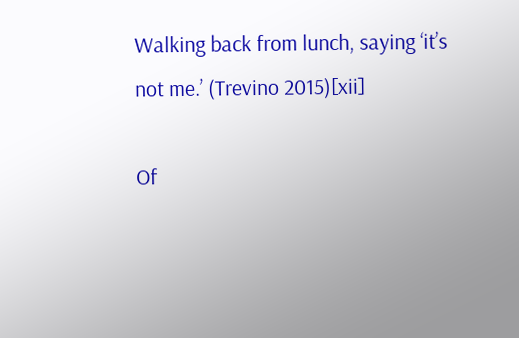Walking back from lunch, saying ‘it’s not me.’ (Trevino 2015)[xii]

Of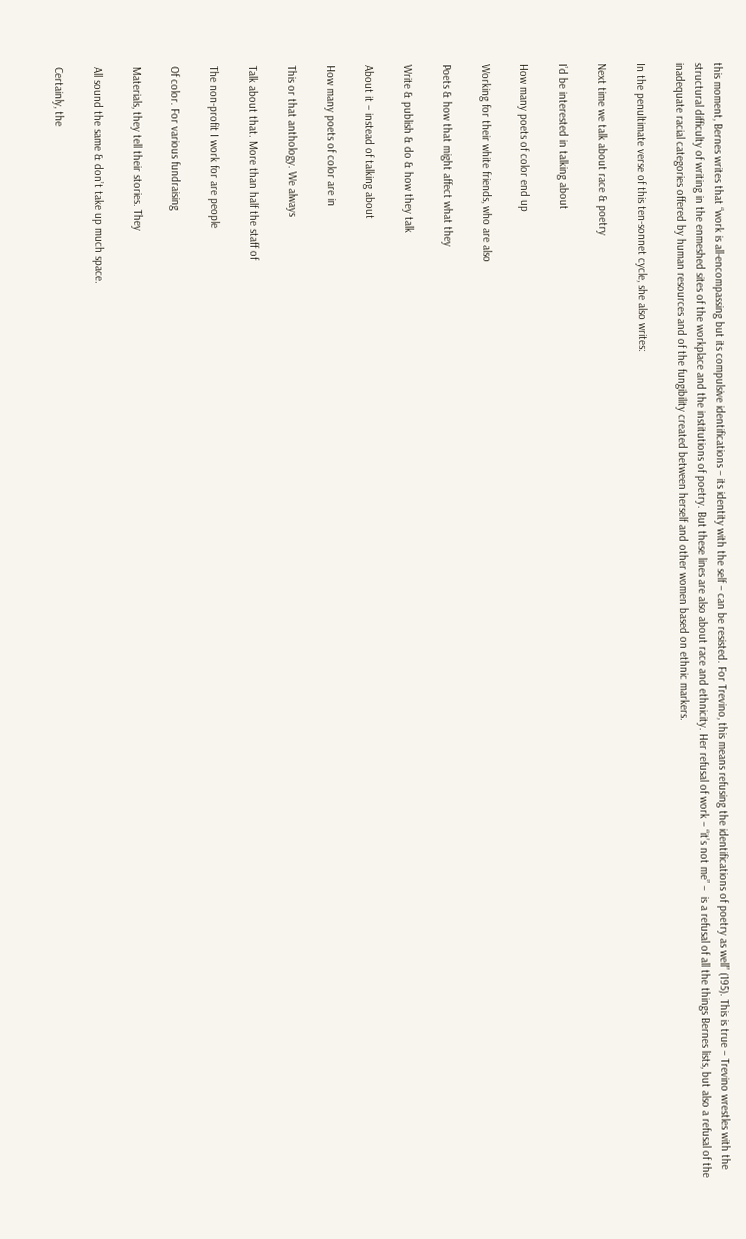this moment, Bernes writes that “work is all-encompassing but its compulsive identifications – its identity with the self – can be resisted. For Trevino, this means refusing the identifications of poetry as well” (195). This is true – Trevino wrestles with the structural difficulty of writing in the enmeshed sites of the workplace and the institutions of poetry. But these lines are also about race and ethnicity. Her refusal of work – “it’s not me” –  is a refusal of all the things Bernes lists, but also a refusal of the inadequate racial categories offered by human resources and of the fungibility created between herself and other women based on ethnic markers.

In the penultimate verse of this ten-sonnet cycle, she also writes:

Next time we talk about race & poetry

I’d be interested in talking about

How many poets of color end up

Working for their white friends, who are also

Poets & how that might affect what they

Write & publish & do & how they talk

About it – instead of talking about

How many poets of color are in

This or that anthology. We always

Talk about that. More than half the staff of

The non-profit I work for are people

Of color. For various fundraising

Materials, they tell their stories. They

All sound the same & don’t take up much space.

Certainly, the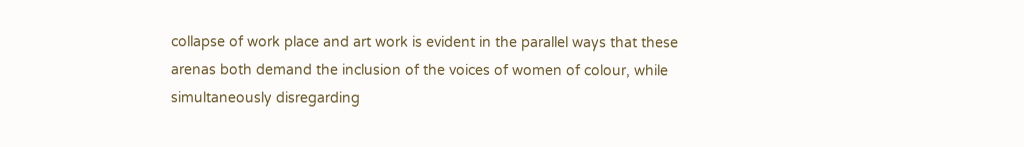collapse of work place and art work is evident in the parallel ways that these arenas both demand the inclusion of the voices of women of colour, while simultaneously disregarding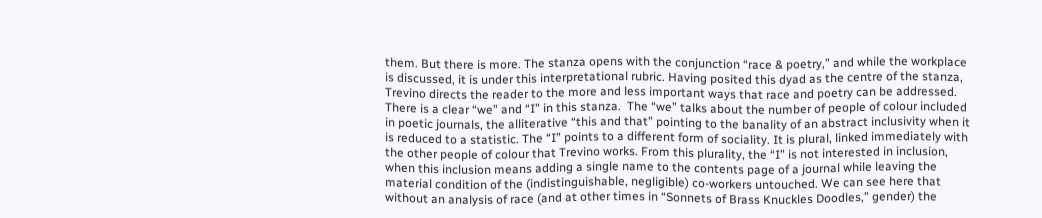them. But there is more. The stanza opens with the conjunction “race & poetry,” and while the workplace is discussed, it is under this interpretational rubric. Having posited this dyad as the centre of the stanza, Trevino directs the reader to the more and less important ways that race and poetry can be addressed. There is a clear “we” and “I” in this stanza.  The “we” talks about the number of people of colour included in poetic journals, the alliterative “this and that” pointing to the banality of an abstract inclusivity when it is reduced to a statistic. The “I” points to a different form of sociality. It is plural, linked immediately with the other people of colour that Trevino works. From this plurality, the “I” is not interested in inclusion, when this inclusion means adding a single name to the contents page of a journal while leaving the material condition of the (indistinguishable, negligible) co-workers untouched. We can see here that without an analysis of race (and at other times in “Sonnets of Brass Knuckles Doodles,” gender) the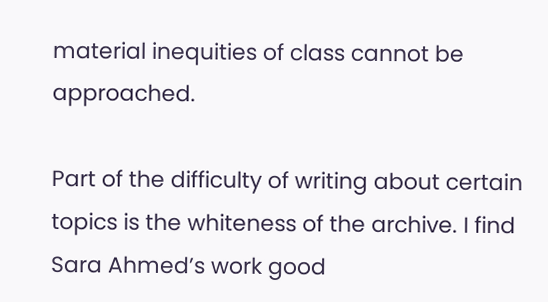material inequities of class cannot be approached.

Part of the difficulty of writing about certain topics is the whiteness of the archive. I find Sara Ahmed’s work good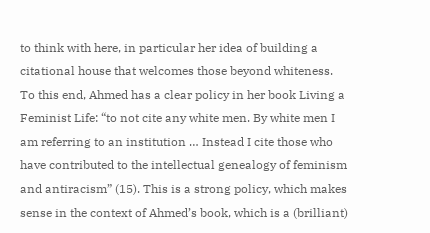to think with here, in particular her idea of building a citational house that welcomes those beyond whiteness. To this end, Ahmed has a clear policy in her book Living a Feminist Life: “to not cite any white men. By white men I am referring to an institution … Instead I cite those who have contributed to the intellectual genealogy of feminism and antiracism” (15). This is a strong policy, which makes sense in the context of Ahmed’s book, which is a (brilliant)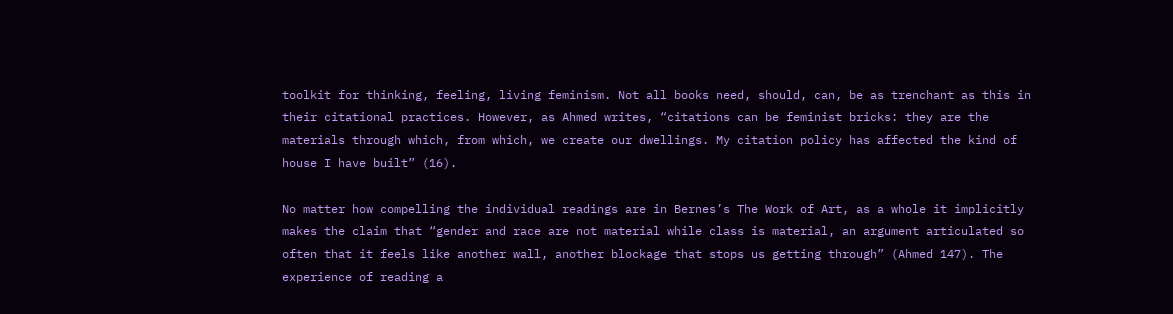toolkit for thinking, feeling, living feminism. Not all books need, should, can, be as trenchant as this in their citational practices. However, as Ahmed writes, “citations can be feminist bricks: they are the materials through which, from which, we create our dwellings. My citation policy has affected the kind of house I have built” (16).

No matter how compelling the individual readings are in Bernes’s The Work of Art, as a whole it implicitly makes the claim that “gender and race are not material while class is material, an argument articulated so often that it feels like another wall, another blockage that stops us getting through” (Ahmed 147). The experience of reading a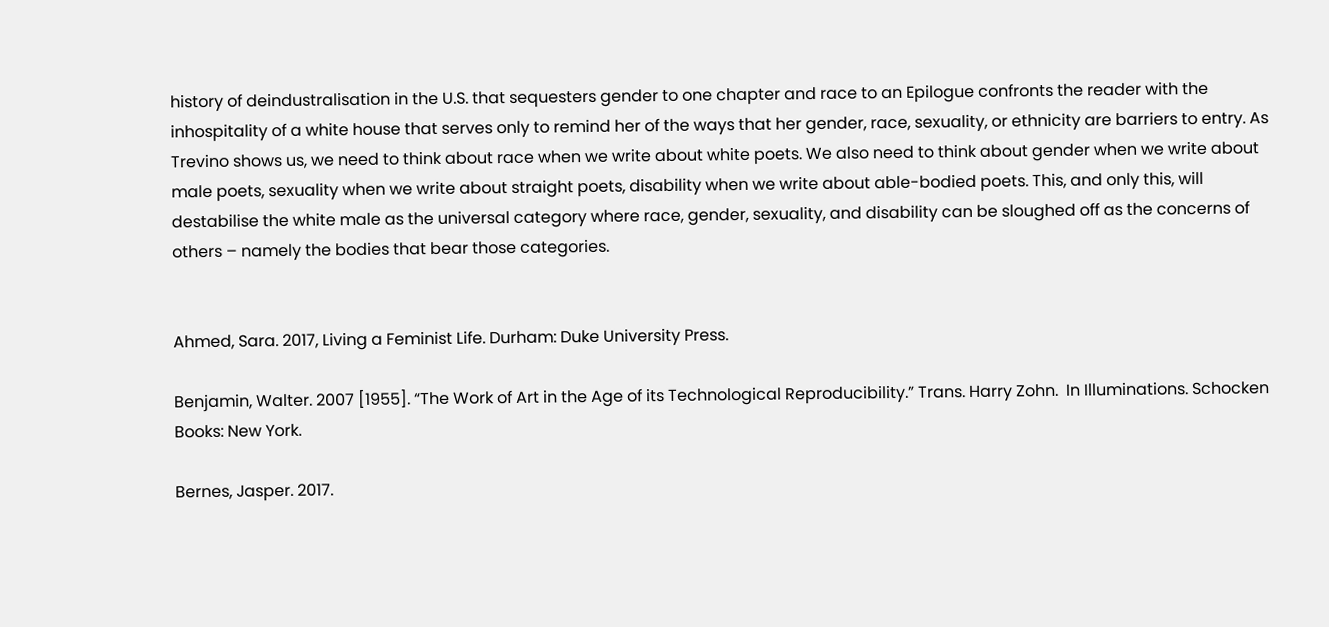history of deindustralisation in the U.S. that sequesters gender to one chapter and race to an Epilogue confronts the reader with the inhospitality of a white house that serves only to remind her of the ways that her gender, race, sexuality, or ethnicity are barriers to entry. As Trevino shows us, we need to think about race when we write about white poets. We also need to think about gender when we write about male poets, sexuality when we write about straight poets, disability when we write about able-bodied poets. This, and only this, will destabilise the white male as the universal category where race, gender, sexuality, and disability can be sloughed off as the concerns of others – namely the bodies that bear those categories.


Ahmed, Sara. 2017, Living a Feminist Life. Durham: Duke University Press.

Benjamin, Walter. 2007 [1955]. “The Work of Art in the Age of its Technological Reproducibility.” Trans. Harry Zohn.  In Illuminations. Schocken Books: New York.

Bernes, Jasper. 2017.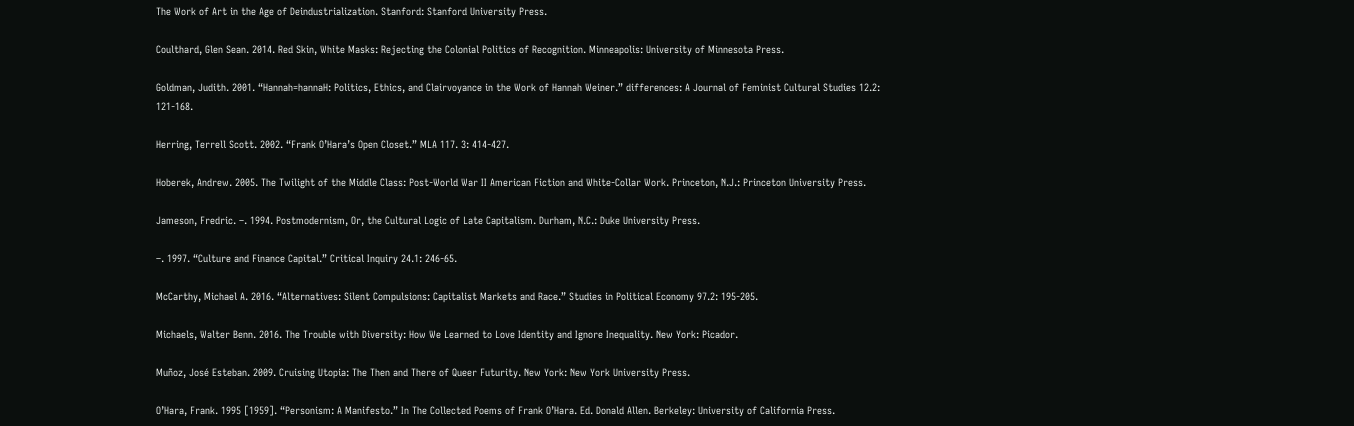The Work of Art in the Age of Deindustrialization. Stanford: Stanford University Press.

Coulthard, Glen Sean. 2014. Red Skin, White Masks: Rejecting the Colonial Politics of Recognition. Minneapolis: University of Minnesota Press.

Goldman, Judith. 2001. “Hannah=hannaH: Politics, Ethics, and Clairvoyance in the Work of Hannah Weiner.” differences: A Journal of Feminist Cultural Studies 12.2: 121-168.

Herring, Terrell Scott. 2002. “Frank O’Hara’s Open Closet.” MLA 117. 3: 414-427.

Hoberek, Andrew. 2005. The Twilight of the Middle Class: Post-World War II American Fiction and White-Collar Work. Princeton, N.J.: Princeton University Press.

Jameson, Fredric. –. 1994. Postmodernism, Or, the Cultural Logic of Late Capitalism. Durham, N.C.: Duke University Press.

–. 1997. “Culture and Finance Capital.” Critical Inquiry 24.1: 246-65.

McCarthy, Michael A. 2016. “Alternatives: Silent Compulsions: Capitalist Markets and Race.” Studies in Political Economy 97.2: 195-205.

Michaels, Walter Benn. 2016. The Trouble with Diversity: How We Learned to Love Identity and Ignore Inequality. New York: Picador.

Muñoz, José Esteban. 2009. Cruising Utopia: The Then and There of Queer Futurity. New York: New York University Press.

O’Hara, Frank. 1995 [1959]. “Personism: A Manifesto.” In The Collected Poems of Frank O’Hara. Ed. Donald Allen. Berkeley: University of California Press.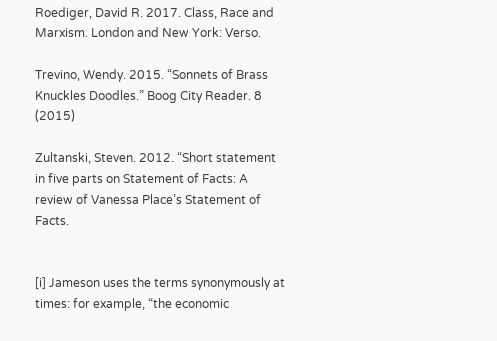Roediger, David R. 2017. Class, Race and Marxism. London and New York: Verso.

Trevino, Wendy. 2015. “Sonnets of Brass Knuckles Doodles.” Boog City Reader. 8 (2015)

Zultanski, Steven. 2012. “Short statement in five parts on Statement of Facts: A review of Vanessa Place’s Statement of Facts.


[i] Jameson uses the terms synonymously at times: for example, “the economic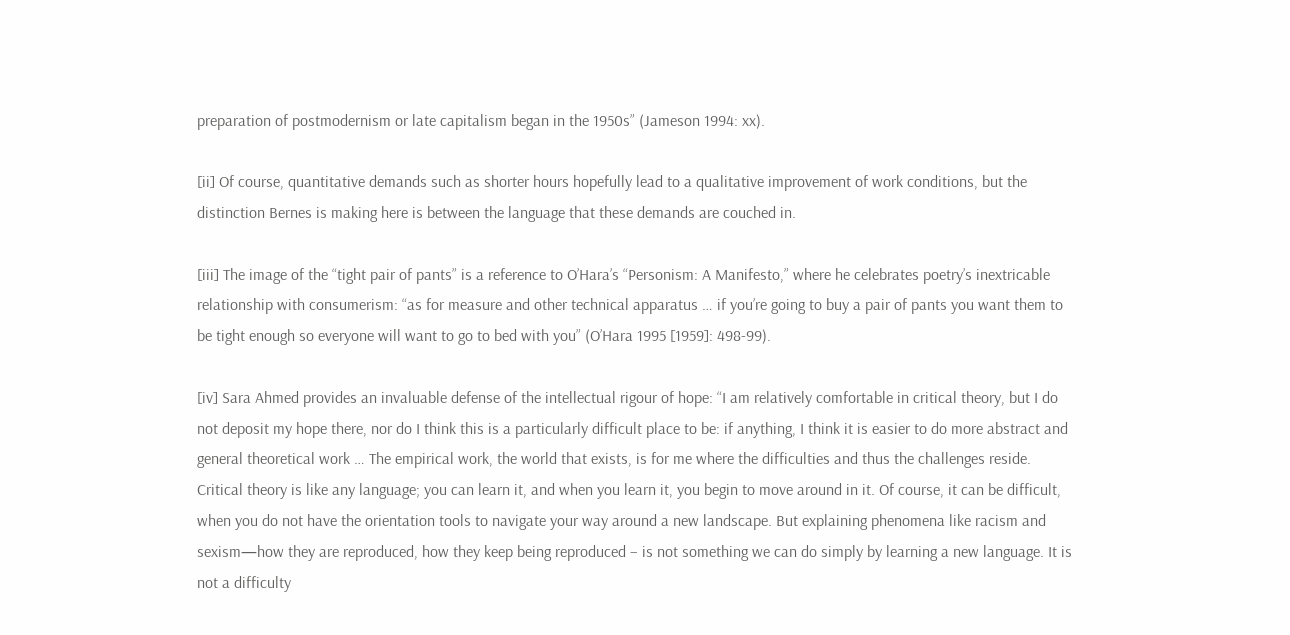preparation of postmodernism or late capitalism began in the 1950s” (Jameson 1994: xx).

[ii] Of course, quantitative demands such as shorter hours hopefully lead to a qualitative improvement of work conditions, but the distinction Bernes is making here is between the language that these demands are couched in.

[iii] The image of the “tight pair of pants” is a reference to O’Hara’s “Personism: A Manifesto,” where he celebrates poetry’s inextricable relationship with consumerism: “as for measure and other technical apparatus … if you’re going to buy a pair of pants you want them to be tight enough so everyone will want to go to bed with you” (O’Hara 1995 [1959]: 498-99).

[iv] Sara Ahmed provides an invaluable defense of the intellectual rigour of hope: “I am relatively comfortable in critical theory, but I do not deposit my hope there, nor do I think this is a particularly difficult place to be: if anything, I think it is easier to do more abstract and general theoretical work … The empirical work, the world that exists, is for me where the difficulties and thus the challenges reside. Critical theory is like any language; you can learn it, and when you learn it, you begin to move around in it. Of course, it can be difficult, when you do not have the orientation tools to navigate your way around a new landscape. But explaining phenomena like racism and sexism—how they are reproduced, how they keep being reproduced – is not something we can do simply by learning a new language. It is not a difficulty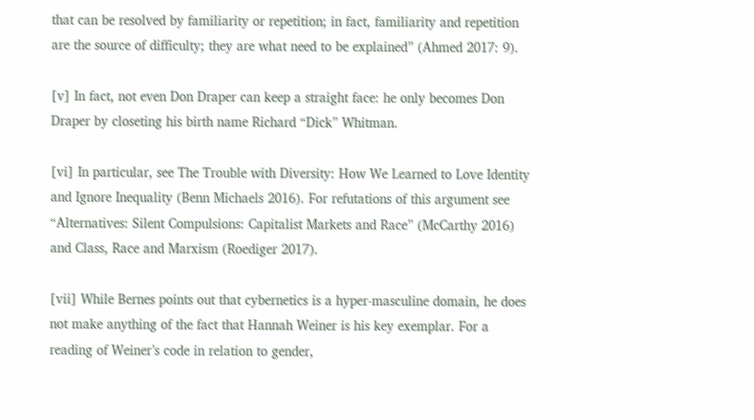that can be resolved by familiarity or repetition; in fact, familiarity and repetition are the source of difficulty; they are what need to be explained” (Ahmed 2017: 9).

[v] In fact, not even Don Draper can keep a straight face: he only becomes Don Draper by closeting his birth name Richard “Dick” Whitman.

[vi] In particular, see The Trouble with Diversity: How We Learned to Love Identity and Ignore Inequality (Benn Michaels 2016). For refutations of this argument see “Alternatives: Silent Compulsions: Capitalist Markets and Race” (McCarthy 2016) and Class, Race and Marxism (Roediger 2017).

[vii] While Bernes points out that cybernetics is a hyper-masculine domain, he does not make anything of the fact that Hannah Weiner is his key exemplar. For a reading of Weiner’s code in relation to gender,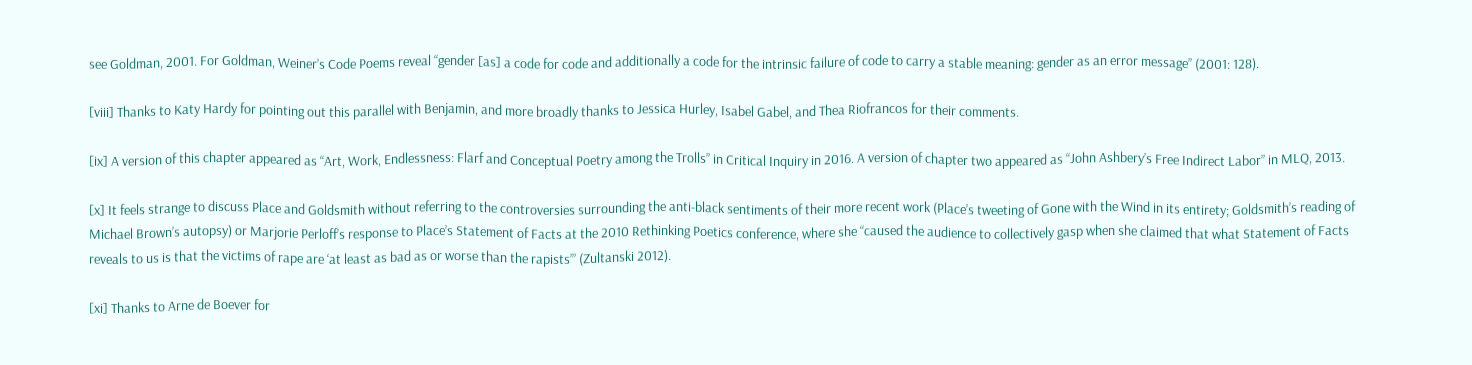see Goldman, 2001. For Goldman, Weiner’s Code Poems reveal “gender [as] a code for code and additionally a code for the intrinsic failure of code to carry a stable meaning: gender as an error message” (2001: 128).

[viii] Thanks to Katy Hardy for pointing out this parallel with Benjamin, and more broadly thanks to Jessica Hurley, Isabel Gabel, and Thea Riofrancos for their comments.

[ix] A version of this chapter appeared as “Art, Work, Endlessness: Flarf and Conceptual Poetry among the Trolls” in Critical Inquiry in 2016. A version of chapter two appeared as “John Ashbery’s Free Indirect Labor” in MLQ, 2013.

[x] It feels strange to discuss Place and Goldsmith without referring to the controversies surrounding the anti-black sentiments of their more recent work (Place’s tweeting of Gone with the Wind in its entirety; Goldsmith’s reading of Michael Brown’s autopsy) or Marjorie Perloff’s response to Place’s Statement of Facts at the 2010 Rethinking Poetics conference, where she “caused the audience to collectively gasp when she claimed that what Statement of Facts reveals to us is that the victims of rape are ‘at least as bad as or worse than the rapists’” (Zultanski 2012).

[xi] Thanks to Arne de Boever for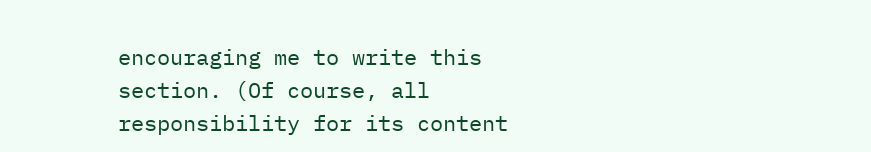encouraging me to write this section. (Of course, all responsibility for its content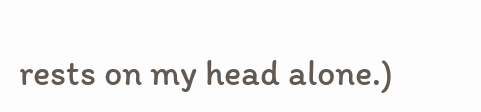rests on my head alone.)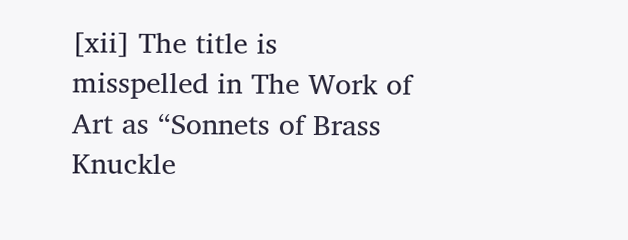[xii] The title is misspelled in The Work of Art as “Sonnets of Brass Knuckle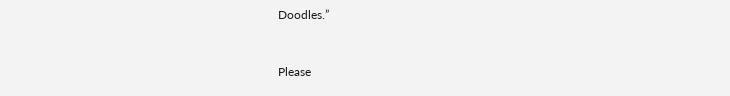Doodles.”


Please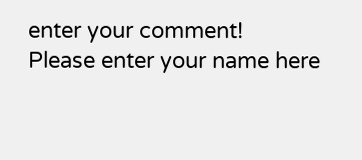enter your comment!
Please enter your name here